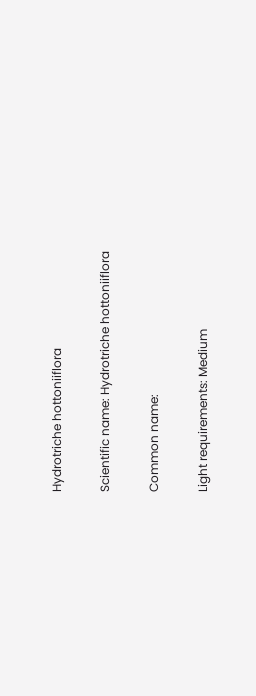Hydrotriche hottoniiflora

Scientific name: Hydrotriche hottoniiflora

Common name:

Light requirements: Medium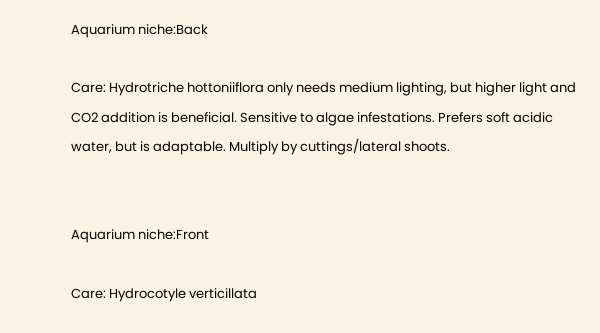Aquarium niche:Back

Care: Hydrotriche hottoniiflora only needs medium lighting, but higher light and CO2 addition is beneficial. Sensitive to algae infestations. Prefers soft acidic water, but is adaptable. Multiply by cuttings/lateral shoots.


Aquarium niche:Front

Care: Hydrocotyle verticillata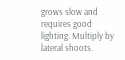grows slow and requires good lighting. Multiply by lateral shoots.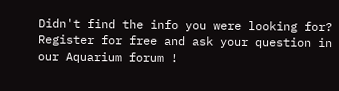Didn't find the info you were looking for? Register for free and ask your question in our Aquarium forum !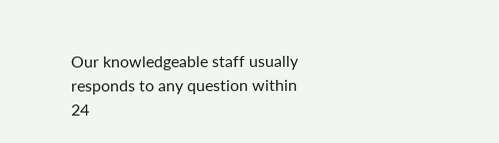Our knowledgeable staff usually responds to any question within 24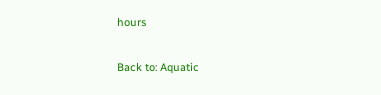hours

Back to: Aquatic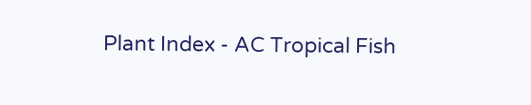Plant Index - AC Tropical Fish